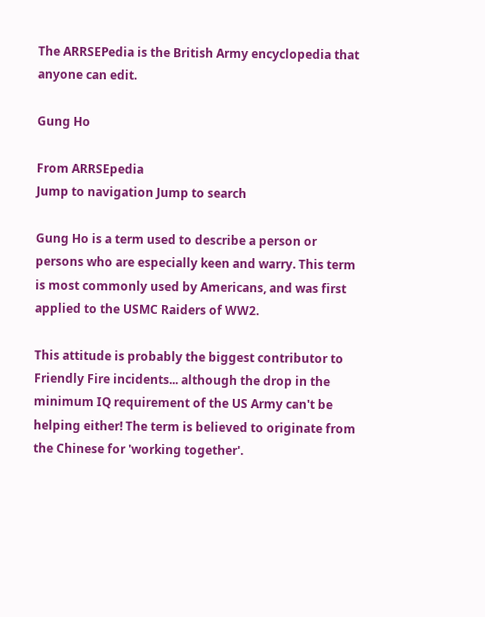The ARRSEPedia is the British Army encyclopedia that anyone can edit.

Gung Ho

From ARRSEpedia
Jump to navigation Jump to search

Gung Ho is a term used to describe a person or persons who are especially keen and warry. This term is most commonly used by Americans, and was first applied to the USMC Raiders of WW2.

This attitude is probably the biggest contributor to Friendly Fire incidents... although the drop in the minimum IQ requirement of the US Army can't be helping either! The term is believed to originate from the Chinese for 'working together'.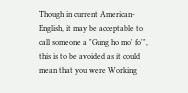Though in current American-English, it may be acceptable to call someone a "Gung ho mo' fo'", this is to be avoided as it could mean that you were Working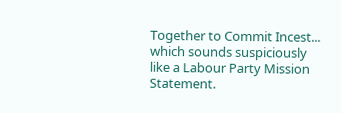Together to Commit Incest... which sounds suspiciously like a Labour Party Mission Statement.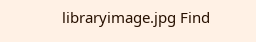libraryimage.jpg Find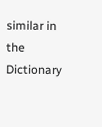similar in the Dictionary